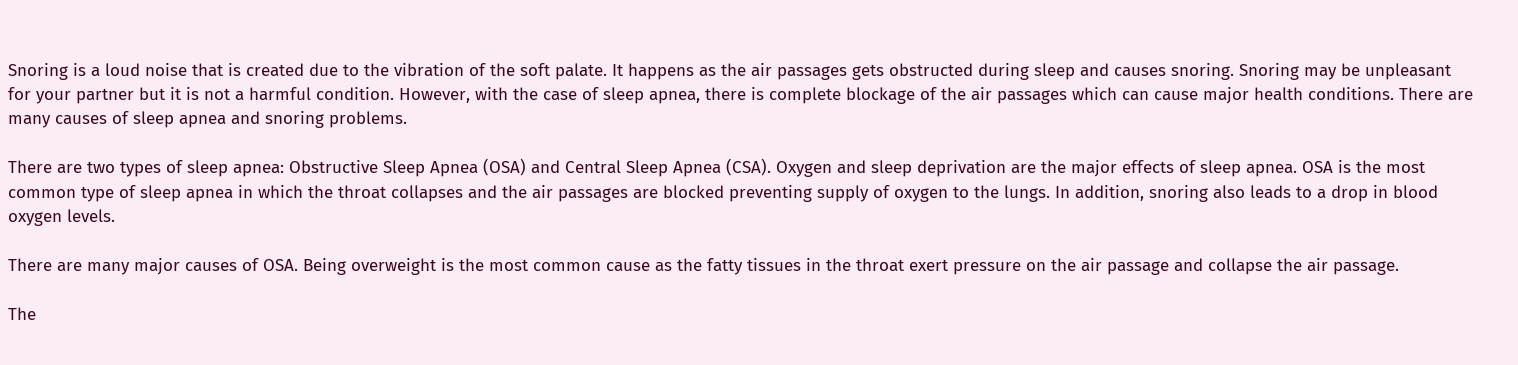Snoring is a loud noise that is created due to the vibration of the soft palate. It happens as the air passages gets obstructed during sleep and causes snoring. Snoring may be unpleasant for your partner but it is not a harmful condition. However, with the case of sleep apnea, there is complete blockage of the air passages which can cause major health conditions. There are many causes of sleep apnea and snoring problems.

There are two types of sleep apnea: Obstructive Sleep Apnea (OSA) and Central Sleep Apnea (CSA). Oxygen and sleep deprivation are the major effects of sleep apnea. OSA is the most common type of sleep apnea in which the throat collapses and the air passages are blocked preventing supply of oxygen to the lungs. In addition, snoring also leads to a drop in blood oxygen levels.

There are many major causes of OSA. Being overweight is the most common cause as the fatty tissues in the throat exert pressure on the air passage and collapse the air passage.

The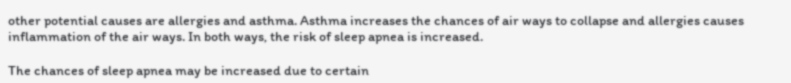other potential causes are allergies and asthma. Asthma increases the chances of air ways to collapse and allergies causes inflammation of the air ways. In both ways, the risk of sleep apnea is increased.

The chances of sleep apnea may be increased due to certain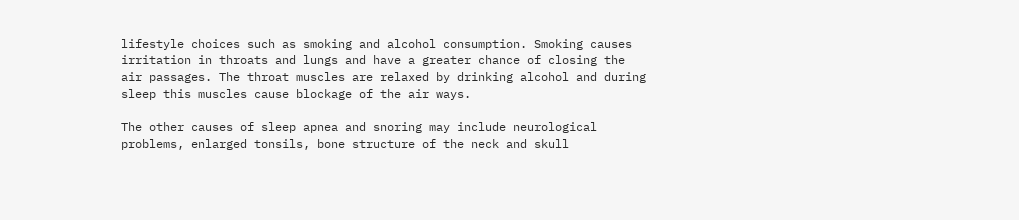lifestyle choices such as smoking and alcohol consumption. Smoking causes irritation in throats and lungs and have a greater chance of closing the air passages. The throat muscles are relaxed by drinking alcohol and during sleep this muscles cause blockage of the air ways.

The other causes of sleep apnea and snoring may include neurological problems, enlarged tonsils, bone structure of the neck and skull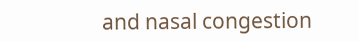and nasal congestion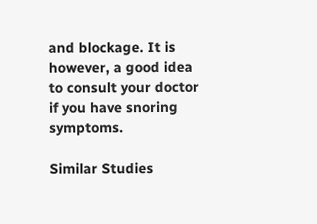and blockage. It is however, a good idea to consult your doctor if you have snoring symptoms.

Similar Studies